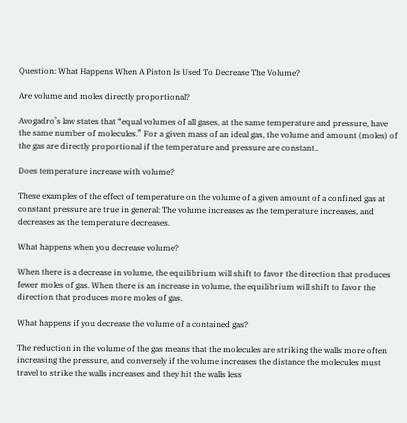Question: What Happens When A Piston Is Used To Decrease The Volume?

Are volume and moles directly proportional?

Avogadro’s law states that “equal volumes of all gases, at the same temperature and pressure, have the same number of molecules.” For a given mass of an ideal gas, the volume and amount (moles) of the gas are directly proportional if the temperature and pressure are constant..

Does temperature increase with volume?

These examples of the effect of temperature on the volume of a given amount of a confined gas at constant pressure are true in general: The volume increases as the temperature increases, and decreases as the temperature decreases.

What happens when you decrease volume?

When there is a decrease in volume, the equilibrium will shift to favor the direction that produces fewer moles of gas. When there is an increase in volume, the equilibrium will shift to favor the direction that produces more moles of gas.

What happens if you decrease the volume of a contained gas?

The reduction in the volume of the gas means that the molecules are striking the walls more often increasing the pressure, and conversely if the volume increases the distance the molecules must travel to strike the walls increases and they hit the walls less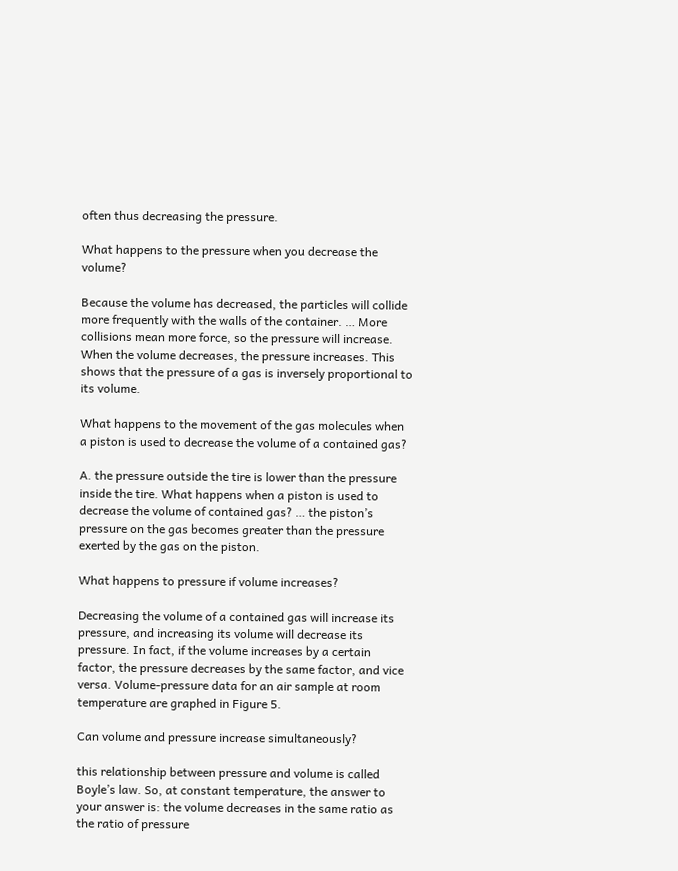often thus decreasing the pressure.

What happens to the pressure when you decrease the volume?

Because the volume has decreased, the particles will collide more frequently with the walls of the container. … More collisions mean more force, so the pressure will increase. When the volume decreases, the pressure increases. This shows that the pressure of a gas is inversely proportional to its volume.

What happens to the movement of the gas molecules when a piston is used to decrease the volume of a contained gas?

A. the pressure outside the tire is lower than the pressure inside the tire. What happens when a piston is used to decrease the volume of contained gas? … the piston’s pressure on the gas becomes greater than the pressure exerted by the gas on the piston.

What happens to pressure if volume increases?

Decreasing the volume of a contained gas will increase its pressure, and increasing its volume will decrease its pressure. In fact, if the volume increases by a certain factor, the pressure decreases by the same factor, and vice versa. Volume-pressure data for an air sample at room temperature are graphed in Figure 5.

Can volume and pressure increase simultaneously?

this relationship between pressure and volume is called Boyle’s law. So, at constant temperature, the answer to your answer is: the volume decreases in the same ratio as the ratio of pressure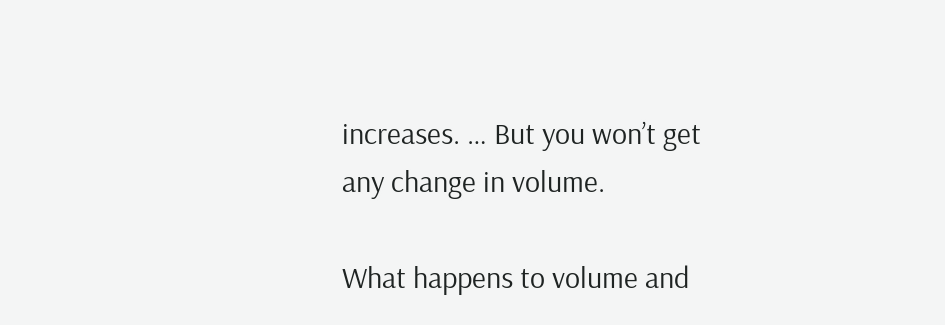increases. … But you won’t get any change in volume.

What happens to volume and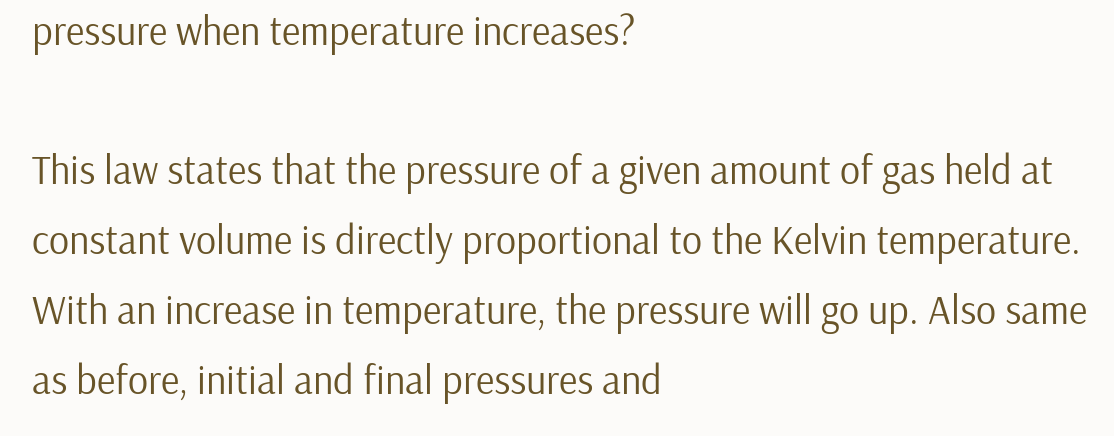pressure when temperature increases?

This law states that the pressure of a given amount of gas held at constant volume is directly proportional to the Kelvin temperature. With an increase in temperature, the pressure will go up. Also same as before, initial and final pressures and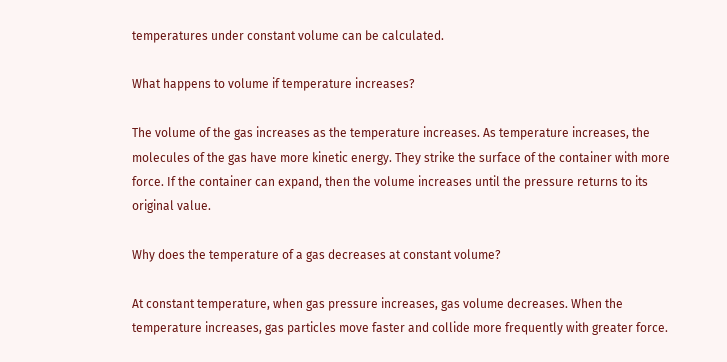temperatures under constant volume can be calculated.

What happens to volume if temperature increases?

The volume of the gas increases as the temperature increases. As temperature increases, the molecules of the gas have more kinetic energy. They strike the surface of the container with more force. If the container can expand, then the volume increases until the pressure returns to its original value.

Why does the temperature of a gas decreases at constant volume?

At constant temperature, when gas pressure increases, gas volume decreases. When the temperature increases, gas particles move faster and collide more frequently with greater force.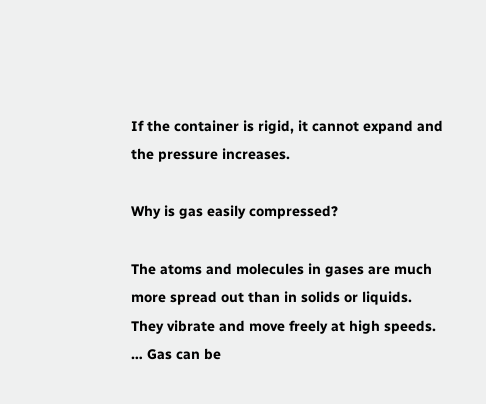If the container is rigid, it cannot expand and the pressure increases.

Why is gas easily compressed?

The atoms and molecules in gases are much more spread out than in solids or liquids. They vibrate and move freely at high speeds. … Gas can be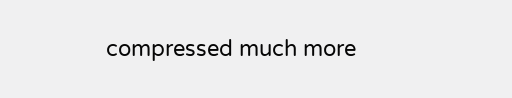compressed much more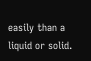easily than a liquid or solid.